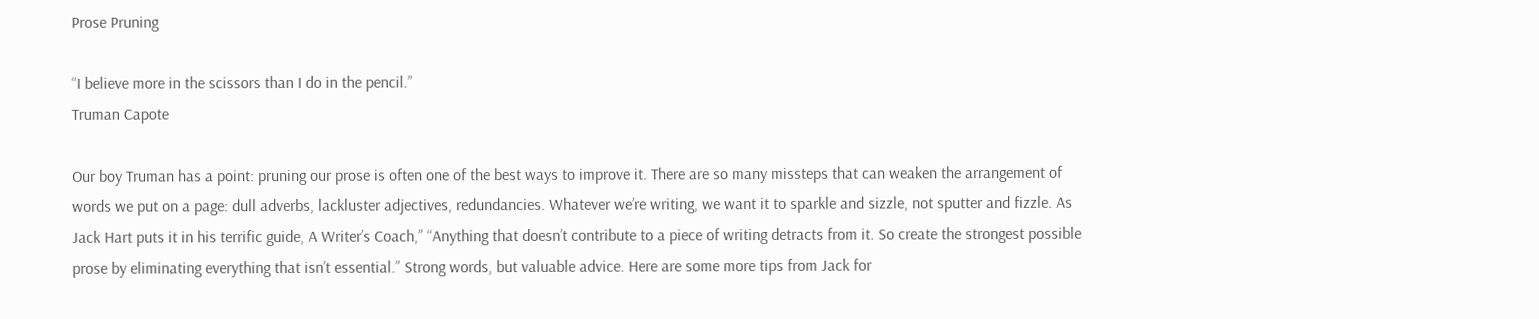Prose Pruning

“I believe more in the scissors than I do in the pencil.”
Truman Capote

Our boy Truman has a point: pruning our prose is often one of the best ways to improve it. There are so many missteps that can weaken the arrangement of words we put on a page: dull adverbs, lackluster adjectives, redundancies. Whatever we’re writing, we want it to sparkle and sizzle, not sputter and fizzle. As Jack Hart puts it in his terrific guide, A Writer’s Coach,” “Anything that doesn’t contribute to a piece of writing detracts from it. So create the strongest possible prose by eliminating everything that isn’t essential.” Strong words, but valuable advice. Here are some more tips from Jack for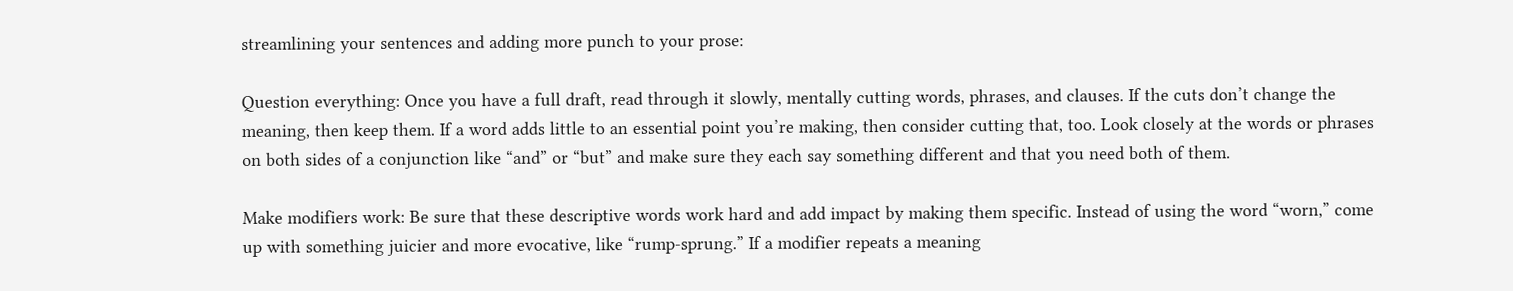streamlining your sentences and adding more punch to your prose:

Question everything: Once you have a full draft, read through it slowly, mentally cutting words, phrases, and clauses. If the cuts don’t change the meaning, then keep them. If a word adds little to an essential point you’re making, then consider cutting that, too. Look closely at the words or phrases on both sides of a conjunction like “and” or “but” and make sure they each say something different and that you need both of them.

Make modifiers work: Be sure that these descriptive words work hard and add impact by making them specific. Instead of using the word “worn,” come up with something juicier and more evocative, like “rump-sprung.” If a modifier repeats a meaning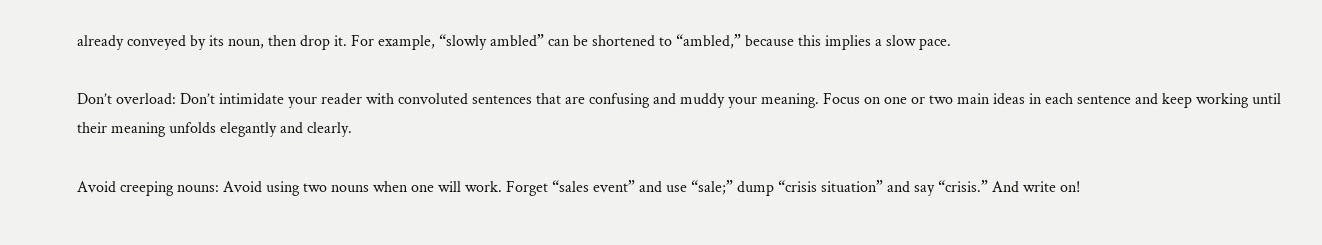already conveyed by its noun, then drop it. For example, “slowly ambled” can be shortened to “ambled,” because this implies a slow pace.

Don’t overload: Don’t intimidate your reader with convoluted sentences that are confusing and muddy your meaning. Focus on one or two main ideas in each sentence and keep working until their meaning unfolds elegantly and clearly.

Avoid creeping nouns: Avoid using two nouns when one will work. Forget “sales event” and use “sale;” dump “crisis situation” and say “crisis.” And write on!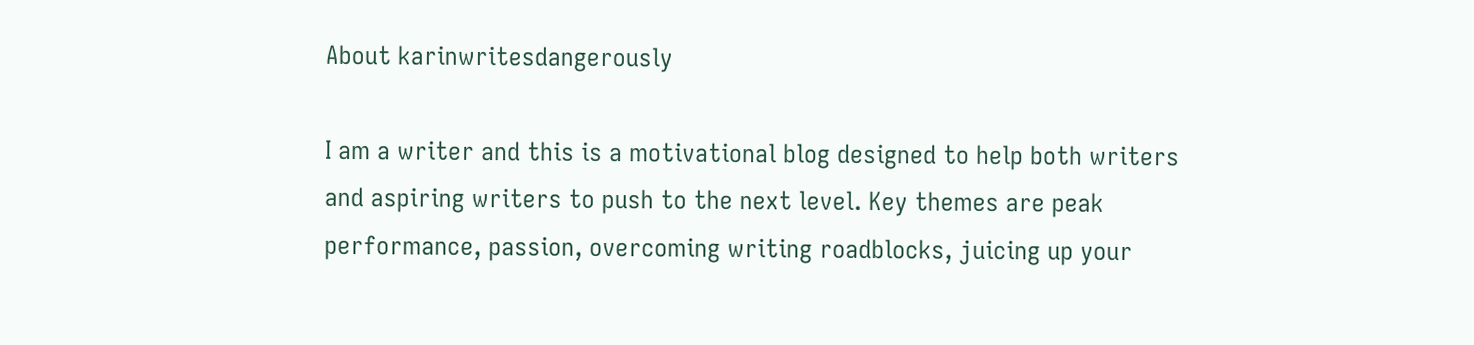About karinwritesdangerously

I am a writer and this is a motivational blog designed to help both writers and aspiring writers to push to the next level. Key themes are peak performance, passion, overcoming writing roadblocks, juicing up your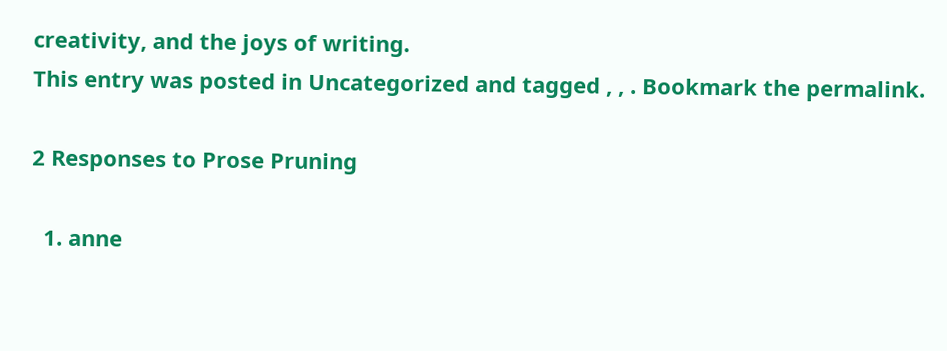creativity, and the joys of writing.
This entry was posted in Uncategorized and tagged , , . Bookmark the permalink.

2 Responses to Prose Pruning

  1. anne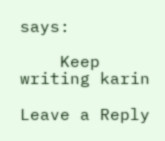says:

    Keep writing karin

Leave a Reply